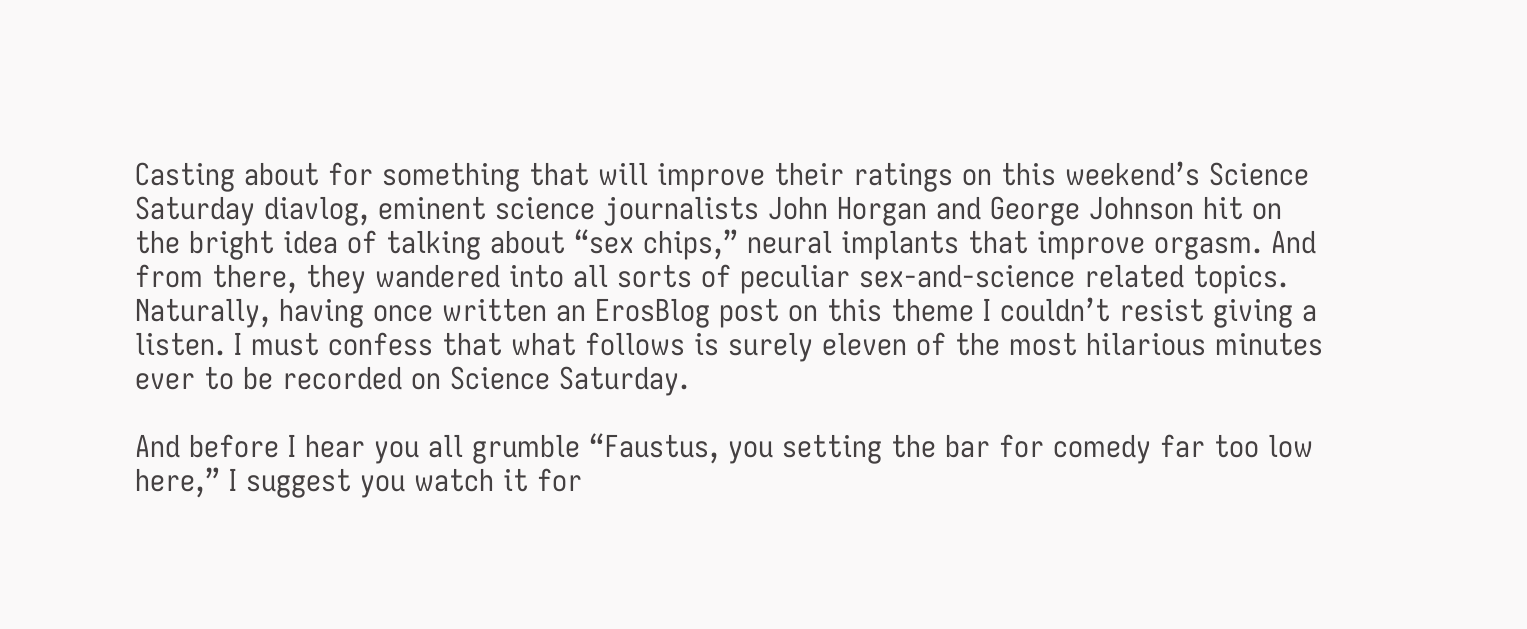Casting about for something that will improve their ratings on this weekend’s Science Saturday diavlog, eminent science journalists John Horgan and George Johnson hit on the bright idea of talking about “sex chips,” neural implants that improve orgasm. And from there, they wandered into all sorts of peculiar sex-and-science related topics. Naturally, having once written an ErosBlog post on this theme I couldn’t resist giving a listen. I must confess that what follows is surely eleven of the most hilarious minutes ever to be recorded on Science Saturday.

And before I hear you all grumble “Faustus, you setting the bar for comedy far too low here,” I suggest you watch it for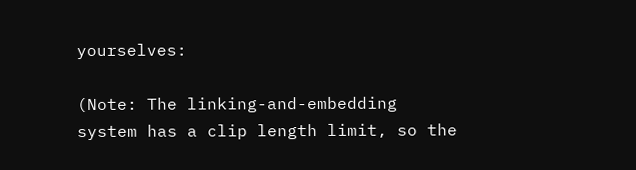yourselves:

(Note: The linking-and-embedding system has a clip length limit, so the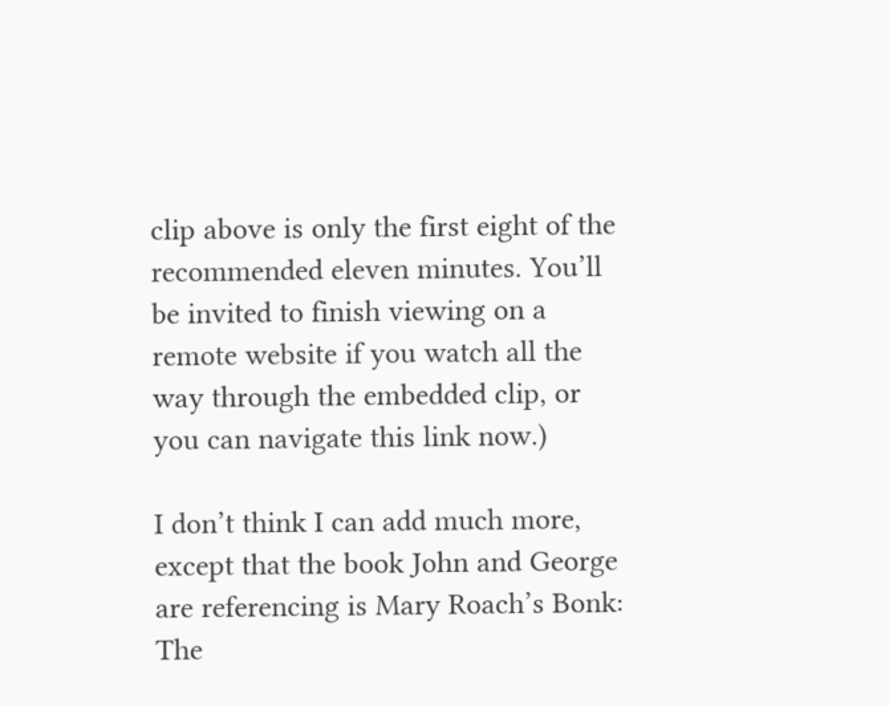clip above is only the first eight of the recommended eleven minutes. You’ll be invited to finish viewing on a remote website if you watch all the way through the embedded clip, or you can navigate this link now.)

I don’t think I can add much more, except that the book John and George are referencing is Mary Roach’s Bonk: The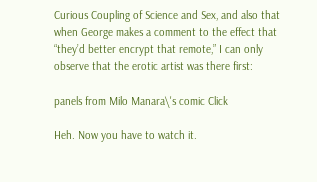Curious Coupling of Science and Sex, and also that when George makes a comment to the effect that “they’d better encrypt that remote,” I can only observe that the erotic artist was there first:

panels from Milo Manara\'s comic Click

Heh. Now you have to watch it.